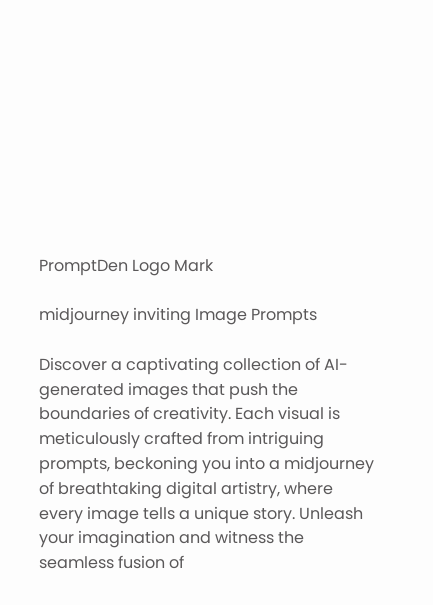PromptDen Logo Mark

midjourney inviting Image Prompts

Discover a captivating collection of AI-generated images that push the boundaries of creativity. Each visual is meticulously crafted from intriguing prompts, beckoning you into a midjourney of breathtaking digital artistry, where every image tells a unique story. Unleash your imagination and witness the seamless fusion of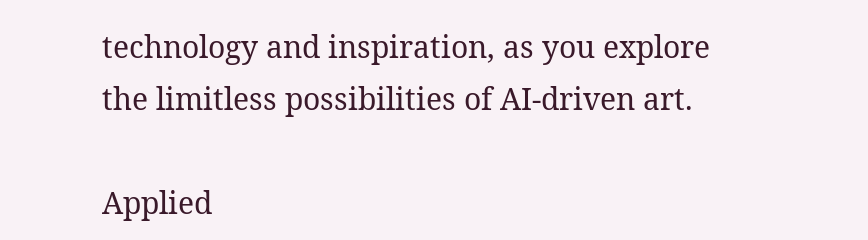technology and inspiration, as you explore the limitless possibilities of AI-driven art.

Applied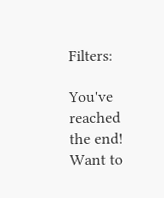Filters:

You've reached the end!
Want to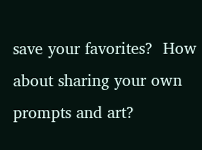save your favorites?  How about sharing your own prompts and art?